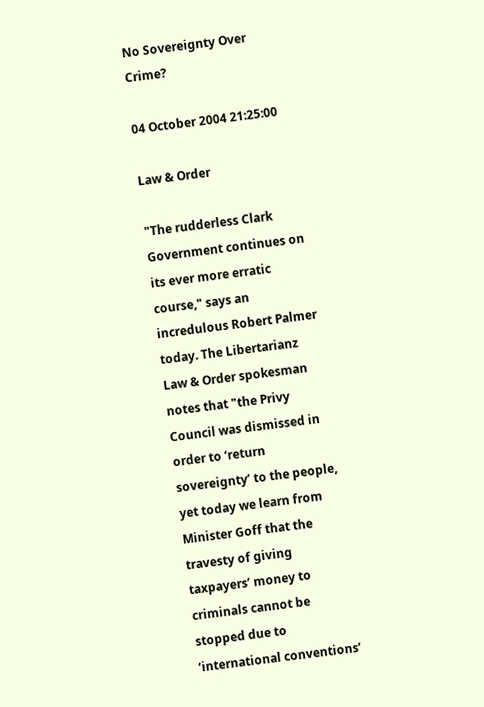No Sovereignty Over Crime?

04 October 2004 21:25:00

Law & Order

"The rudderless Clark Government continues on its ever more erratic course," says an incredulous Robert Palmer today. The Libertarianz Law & Order spokesman notes that "the Privy Council was dismissed in order to ‘return sovereignty’ to the people, yet today we learn from Minister Goff that the travesty of giving taxpayers’ money to criminals cannot be stopped due to ‘international conventions’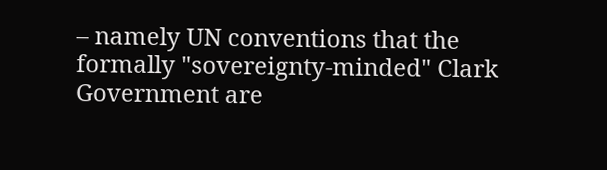– namely UN conventions that the formally "sovereignty-minded" Clark Government are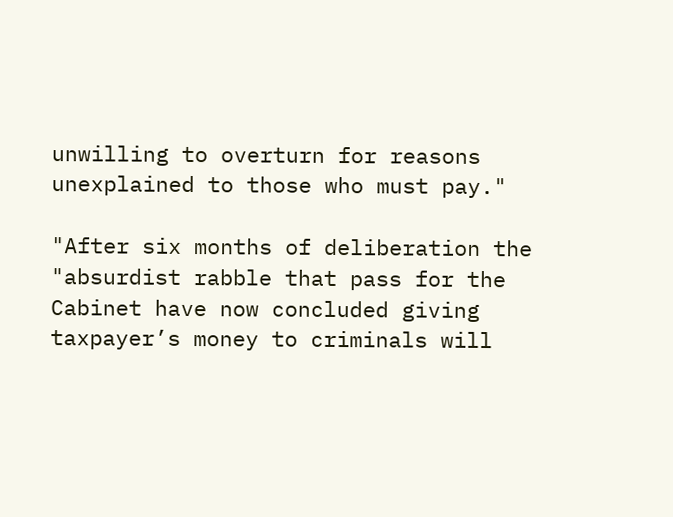unwilling to overturn for reasons unexplained to those who must pay."

"After six months of deliberation the "absurdist rabble that pass for the Cabinet have now concluded giving taxpayer’s money to criminals will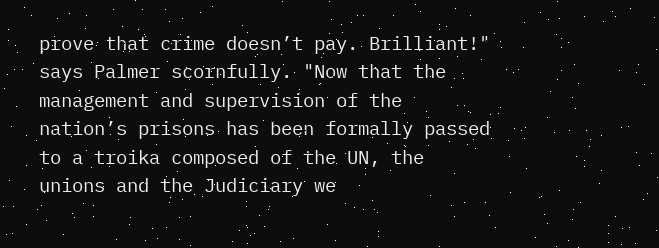prove that crime doesn’t pay. Brilliant!" says Palmer scornfully. "Now that the management and supervision of the nation’s prisons has been formally passed to a troika composed of the UN, the unions and the Judiciary we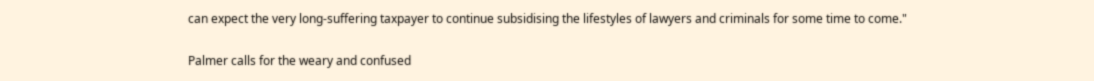can expect the very long-suffering taxpayer to continue subsidising the lifestyles of lawyers and criminals for some time to come."

Palmer calls for the weary and confused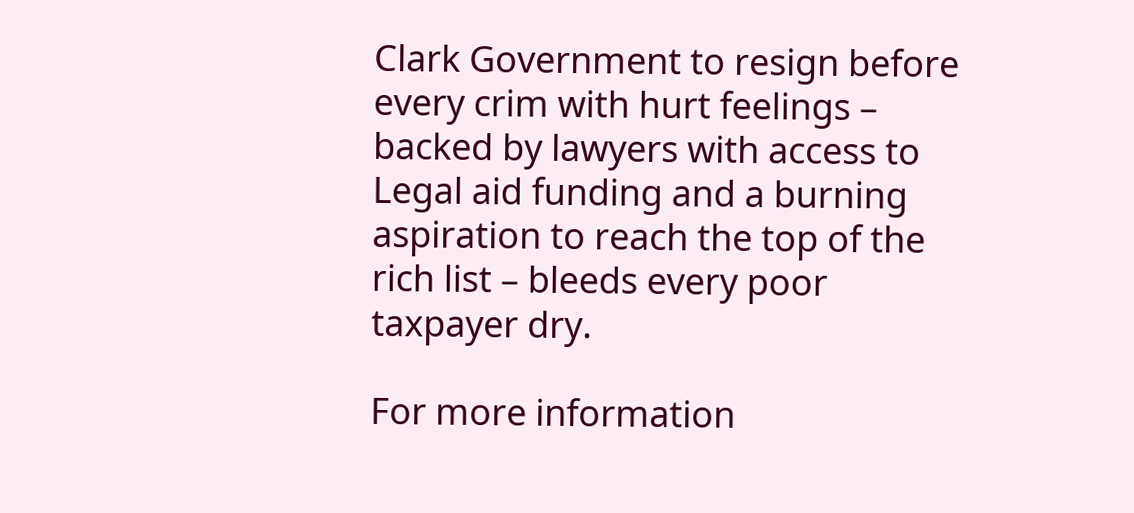Clark Government to resign before every crim with hurt feelings – backed by lawyers with access to Legal aid funding and a burning aspiration to reach the top of the rich list – bleeds every poor taxpayer dry.

For more information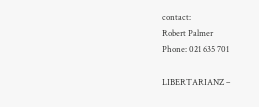contact:
Robert Palmer
Phone: 021 635 701

LIBERTARIANZ –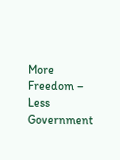More Freedom – Less Government